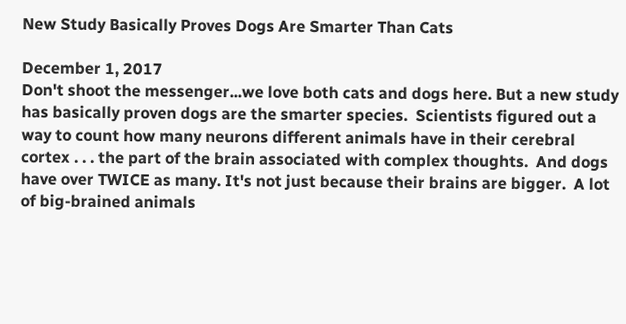New Study Basically Proves Dogs Are Smarter Than Cats

December 1, 2017
Don't shoot the messenger...we love both cats and dogs here. But a new study has basically proven dogs are the smarter species.  Scientists figured out a way to count how many neurons different animals have in their cerebral cortex . . . the part of the brain associated with complex thoughts.  And dogs have over TWICE as many. It's not just because their brains are bigger.  A lot of big-brained animals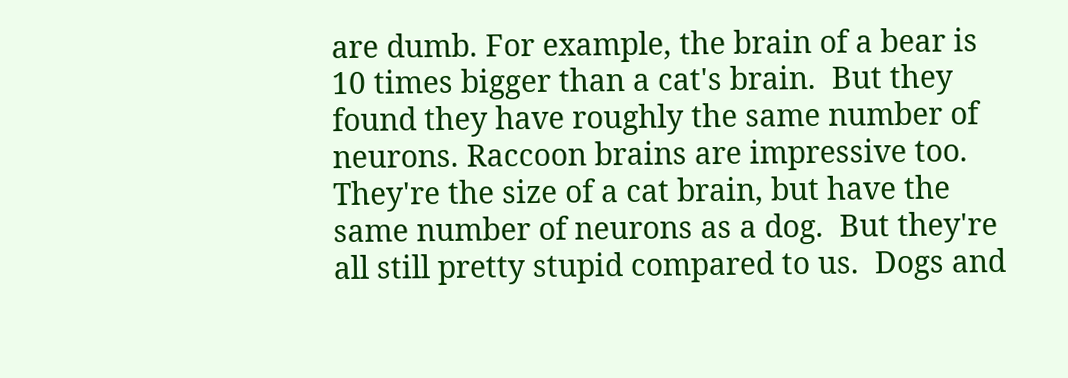are dumb. For example, the brain of a bear is 10 times bigger than a cat's brain.  But they found they have roughly the same number of neurons. Raccoon brains are impressive too.  They're the size of a cat brain, but have the same number of neurons as a dog.  But they're all still pretty stupid compared to us.  Dogs and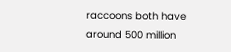raccoons both have around 500 million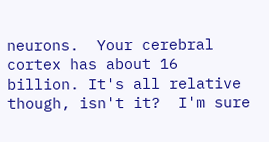neurons.  Your cerebral cortex has about 16 billion. It's all relative though, isn't it?  I'm sure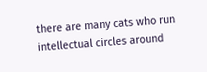there are many cats who run intellectual circles around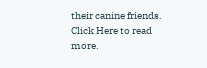their canine friends. Click Here to read more.